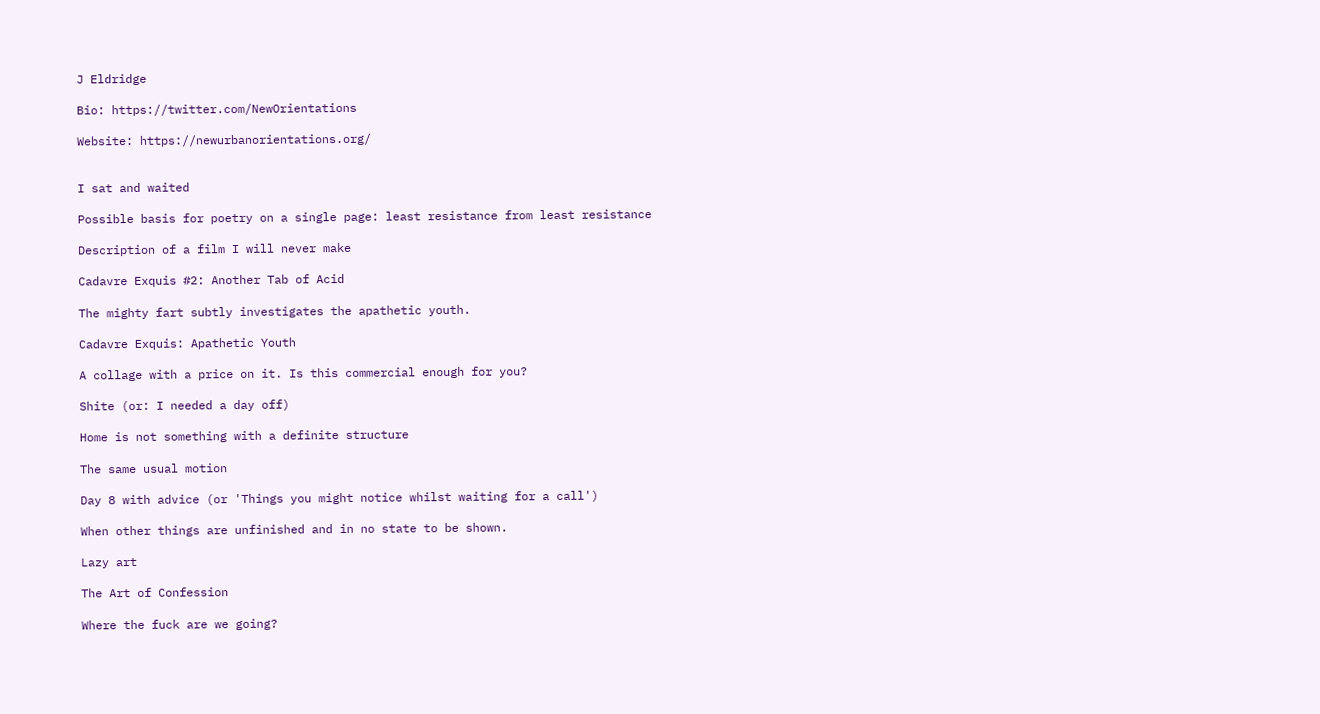J Eldridge

Bio: https://twitter.com/NewOrientations

Website: https://newurbanorientations.org/


I sat and waited

Possible basis for poetry on a single page: least resistance from least resistance

Description of a film I will never make

Cadavre Exquis #2: Another Tab of Acid

The mighty fart subtly investigates the apathetic youth.

Cadavre Exquis: Apathetic Youth

A collage with a price on it. Is this commercial enough for you?

Shite (or: I needed a day off)

Home is not something with a definite structure

The same usual motion

Day 8 with advice (or 'Things you might notice whilst waiting for a call')

When other things are unfinished and in no state to be shown.

Lazy art

The Art of Confession

Where the fuck are we going?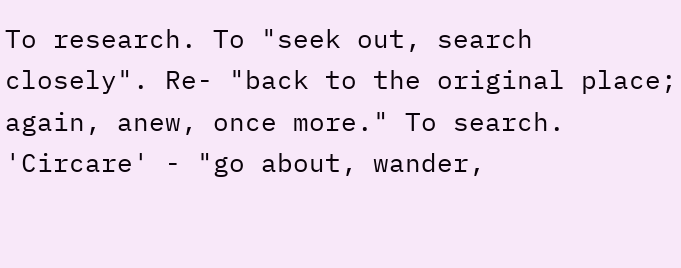To research. To "seek out, search closely". Re- "back to the original place; again, anew, once more." To search. 'Circare' - "go about, wander,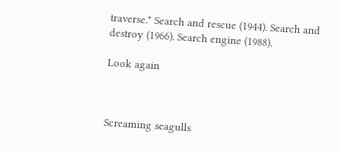traverse." Search and rescue (1944). Search and destroy (1966). Search engine (1988).

Look again



Screaming seagulls